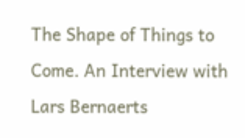The Shape of Things to Come. An Interview with Lars Bernaerts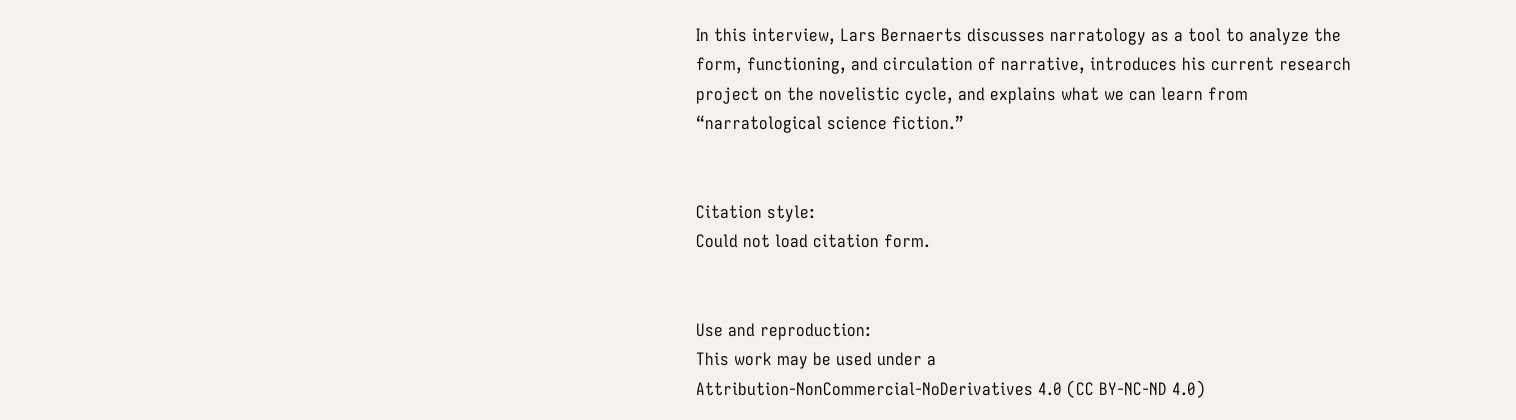In this interview, Lars Bernaerts discusses narratology as a tool to analyze the form, functioning, and circulation of narrative, introduces his current research project on the novelistic cycle, and explains what we can learn from “narratological science fiction.”


Citation style:
Could not load citation form.


Use and reproduction:
This work may be used under a
Attribution-NonCommercial-NoDerivatives 4.0 (CC BY-NC-ND 4.0)